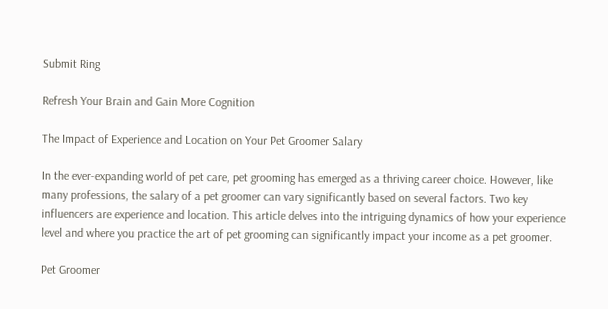Submit Ring

Refresh Your Brain and Gain More Cognition

The Impact of Experience and Location on Your Pet Groomer Salary

In the ever-expanding world of pet care, pet grooming has emerged as a thriving career choice. However, like many professions, the salary of a pet groomer can vary significantly based on several factors. Two key influencers are experience and location. This article delves into the intriguing dynamics of how your experience level and where you practice the art of pet grooming can significantly impact your income as a pet groomer.

Pet Groomer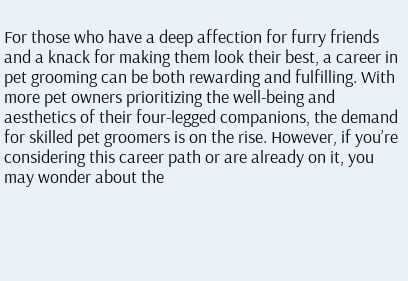For those who have a deep affection for furry friends and a knack for making them look their best, a career in pet grooming can be both rewarding and fulfilling. With more pet owners prioritizing the well-being and aesthetics of their four-legged companions, the demand for skilled pet groomers is on the rise. However, if you’re considering this career path or are already on it, you may wonder about the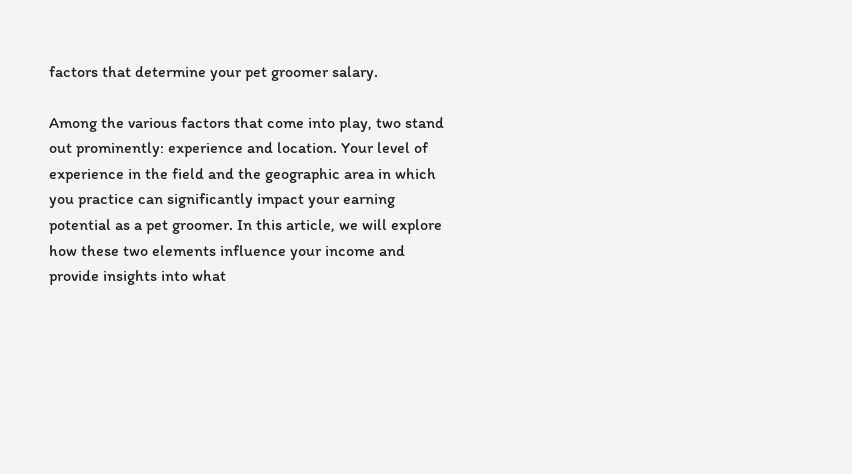factors that determine your pet groomer salary.

Among the various factors that come into play, two stand out prominently: experience and location. Your level of experience in the field and the geographic area in which you practice can significantly impact your earning potential as a pet groomer. In this article, we will explore how these two elements influence your income and provide insights into what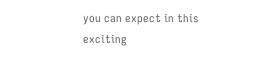you can expect in this exciting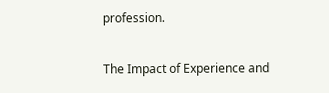profession.

The Impact of Experience and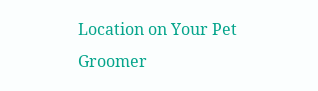Location on Your Pet Groomer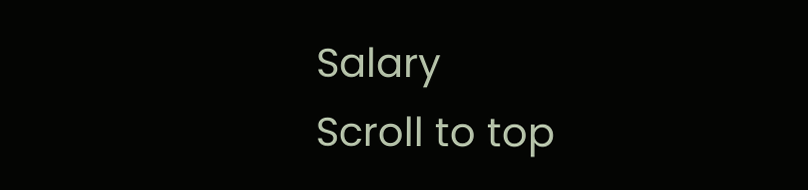Salary
Scroll to top